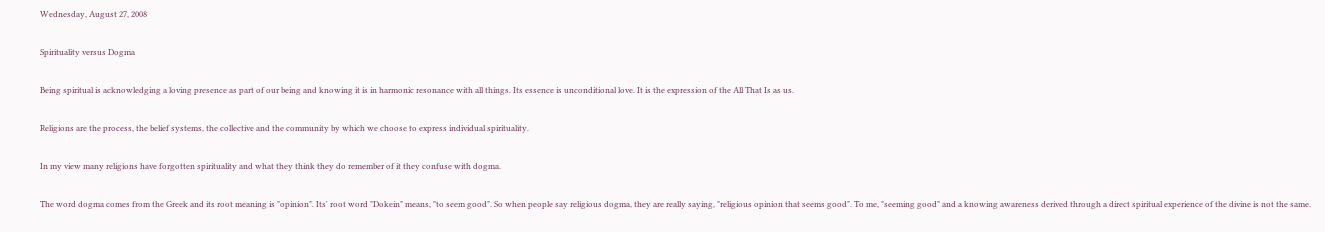Wednesday, August 27, 2008

Spirituality versus Dogma

Being spiritual is acknowledging a loving presence as part of our being and knowing it is in harmonic resonance with all things. Its essence is unconditional love. It is the expression of the All That Is as us.

Religions are the process, the belief systems, the collective and the community by which we choose to express individual spirituality.

In my view many religions have forgotten spirituality and what they think they do remember of it they confuse with dogma.

The word dogma comes from the Greek and its root meaning is "opinion". Its' root word "Dokein" means, "to seem good". So when people say religious dogma, they are really saying, "religious opinion that seems good". To me, "seeming good" and a knowing awareness derived through a direct spiritual experience of the divine is not the same.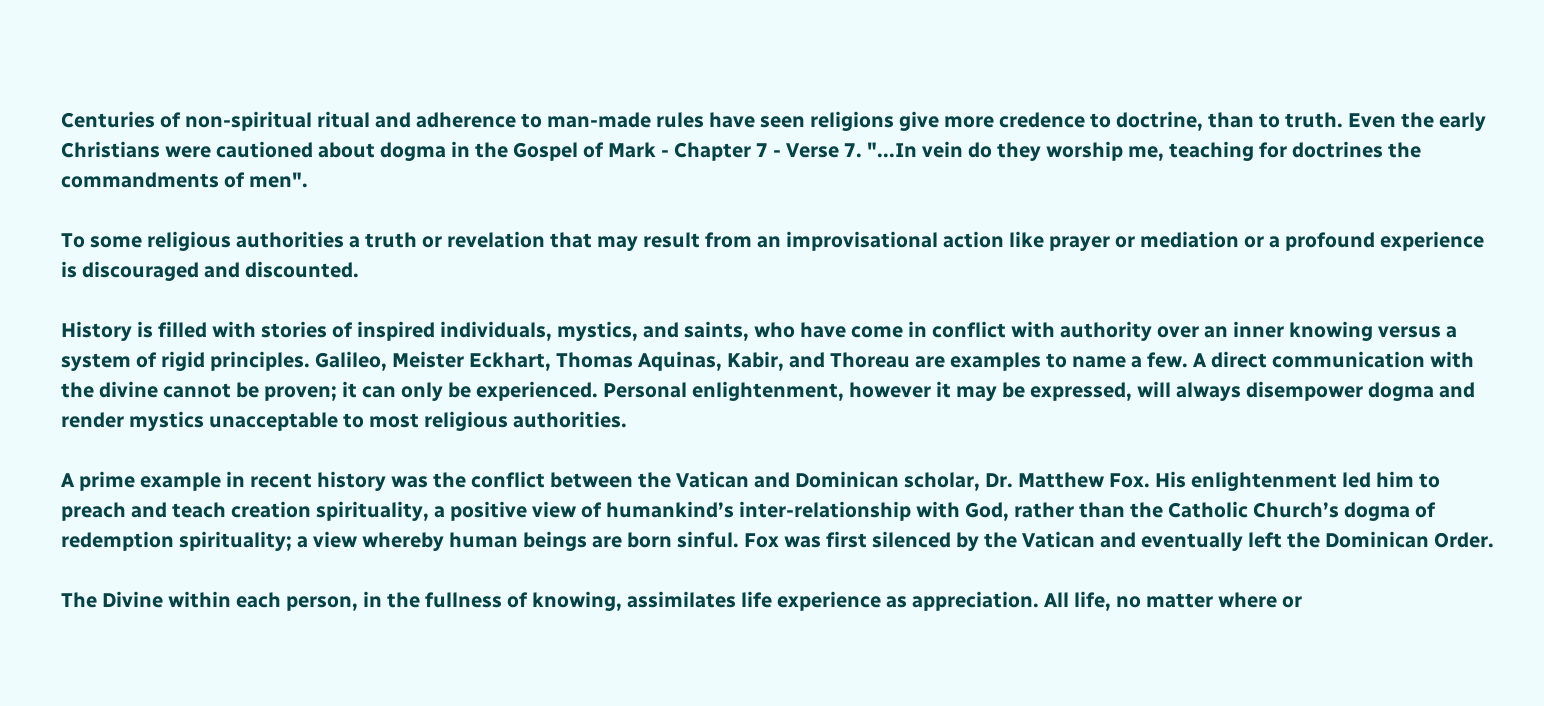Centuries of non-spiritual ritual and adherence to man-made rules have seen religions give more credence to doctrine, than to truth. Even the early Christians were cautioned about dogma in the Gospel of Mark - Chapter 7 - Verse 7. "...In vein do they worship me, teaching for doctrines the commandments of men".

To some religious authorities a truth or revelation that may result from an improvisational action like prayer or mediation or a profound experience is discouraged and discounted.

History is filled with stories of inspired individuals, mystics, and saints, who have come in conflict with authority over an inner knowing versus a system of rigid principles. Galileo, Meister Eckhart, Thomas Aquinas, Kabir, and Thoreau are examples to name a few. A direct communication with the divine cannot be proven; it can only be experienced. Personal enlightenment, however it may be expressed, will always disempower dogma and render mystics unacceptable to most religious authorities.

A prime example in recent history was the conflict between the Vatican and Dominican scholar, Dr. Matthew Fox. His enlightenment led him to preach and teach creation spirituality, a positive view of humankind’s inter-relationship with God, rather than the Catholic Church’s dogma of redemption spirituality; a view whereby human beings are born sinful. Fox was first silenced by the Vatican and eventually left the Dominican Order.

The Divine within each person, in the fullness of knowing, assimilates life experience as appreciation. All life, no matter where or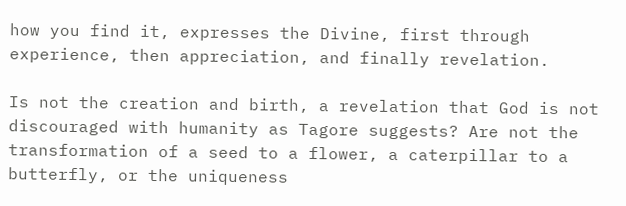how you find it, expresses the Divine, first through experience, then appreciation, and finally revelation.

Is not the creation and birth, a revelation that God is not discouraged with humanity as Tagore suggests? Are not the transformation of a seed to a flower, a caterpillar to a butterfly, or the uniqueness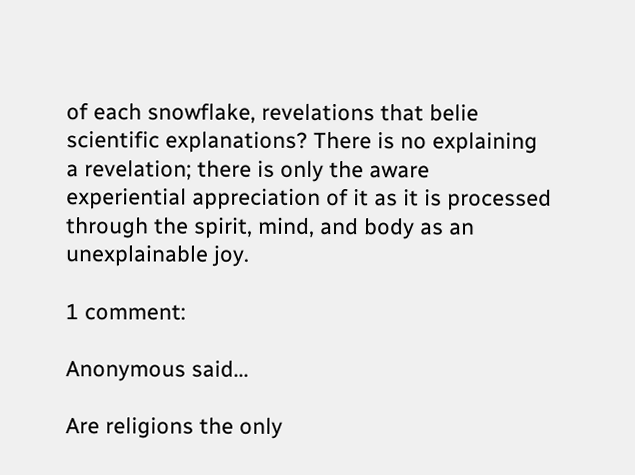of each snowflake, revelations that belie scientific explanations? There is no explaining a revelation; there is only the aware experiential appreciation of it as it is processed through the spirit, mind, and body as an unexplainable joy.

1 comment:

Anonymous said...

Are religions the only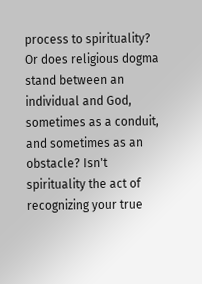process to spirituality? Or does religious dogma stand between an individual and God, sometimes as a conduit, and sometimes as an obstacle? Isn't spirituality the act of recognizing your true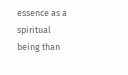essence as a spiritual being than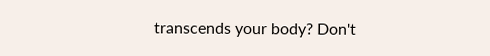transcends your body? Don't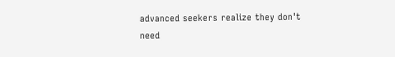advanced seekers realize they don't need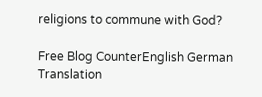religions to commune with God?

Free Blog CounterEnglish German Translation